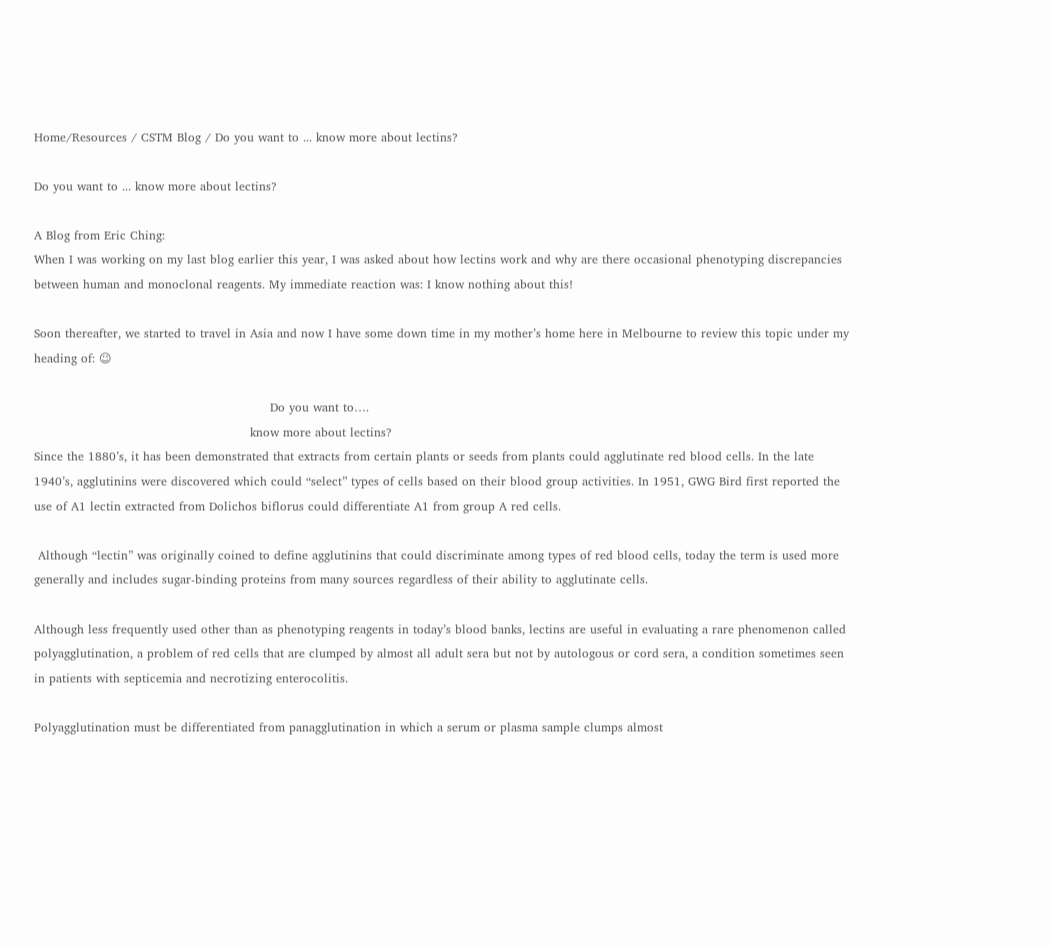Home/Resources / CSTM Blog / Do you want to ... know more about lectins?

Do you want to ... know more about lectins?

A Blog from Eric Ching:
When I was working on my last blog earlier this year, I was asked about how lectins work and why are there occasional phenotyping discrepancies between human and monoclonal reagents. My immediate reaction was: I know nothing about this!

Soon thereafter, we started to travel in Asia and now I have some down time in my mother’s home here in Melbourne to review this topic under my heading of: ☺

                                                           Do you want to….
                                                      know more about lectins?
Since the 1880’s, it has been demonstrated that extracts from certain plants or seeds from plants could agglutinate red blood cells. In the late 1940’s, agglutinins were discovered which could “select” types of cells based on their blood group activities. In 1951, GWG Bird first reported the use of A1 lectin extracted from Dolichos biflorus could differentiate A1 from group A red cells.

 Although “lectin” was originally coined to define agglutinins that could discriminate among types of red blood cells, today the term is used more generally and includes sugar-binding proteins from many sources regardless of their ability to agglutinate cells.

Although less frequently used other than as phenotyping reagents in today’s blood banks, lectins are useful in evaluating a rare phenomenon called polyagglutination, a problem of red cells that are clumped by almost all adult sera but not by autologous or cord sera, a condition sometimes seen in patients with septicemia and necrotizing enterocolitis.

Polyagglutination must be differentiated from panagglutination in which a serum or plasma sample clumps almost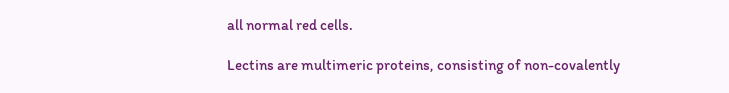all normal red cells.

Lectins are multimeric proteins, consisting of non-covalently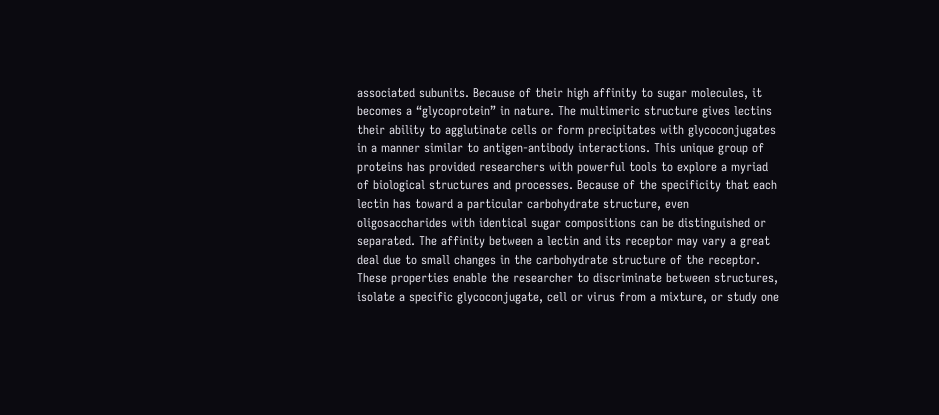associated subunits. Because of their high affinity to sugar molecules, it becomes a “glycoprotein” in nature. The multimeric structure gives lectins their ability to agglutinate cells or form precipitates with glycoconjugates in a manner similar to antigen-antibody interactions. This unique group of proteins has provided researchers with powerful tools to explore a myriad of biological structures and processes. Because of the specificity that each lectin has toward a particular carbohydrate structure, even oligosaccharides with identical sugar compositions can be distinguished or separated. The affinity between a lectin and its receptor may vary a great deal due to small changes in the carbohydrate structure of the receptor. These properties enable the researcher to discriminate between structures, isolate a specific glycoconjugate, cell or virus from a mixture, or study one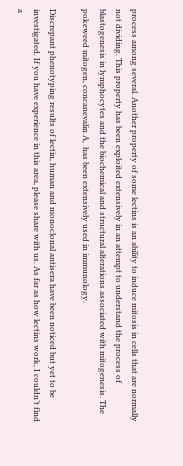process among several. Another property of some lectins is an ability to induce mitosis in cells that are normally not dividing. This property has been exploited extensively in an attempt to understand the process of blastogenesis in lymphocytes and the biochemical and structural alterations associated with mitogenesis. The pokeweed mitogen, concanevalin A,  has been extensively used in immunology.

Discrepant phenotyping results of lectin, human and monoclonal antisera have been noticed but yet to be investigated. If you have experience in this area, please share with us. As far as how lectins work, I couldn’t find a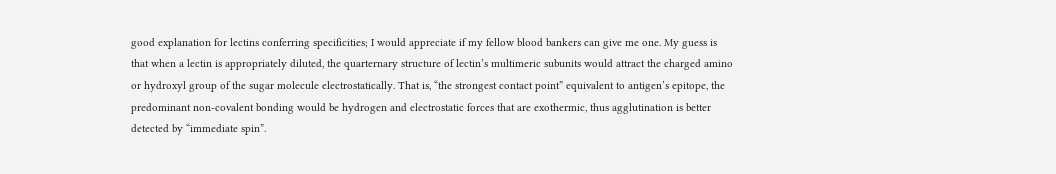good explanation for lectins conferring specificities; I would appreciate if my fellow blood bankers can give me one. My guess is that when a lectin is appropriately diluted, the quarternary structure of lectin’s multimeric subunits would attract the charged amino or hydroxyl group of the sugar molecule electrostatically. That is, “the strongest contact point” equivalent to antigen’s epitope, the predominant non-covalent bonding would be hydrogen and electrostatic forces that are exothermic, thus agglutination is better detected by “immediate spin”.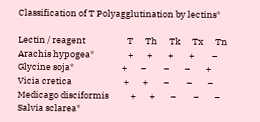Classification of T Polyagglutination by lectins*

Lectin / reagent                     T      Th      Tk      Tx      Tn
Arachis hypogea*                 +       +        +        +         –
Glycine soja*                        +       –         –        –        +
Vicia cretica                          +       +        –         –        –
Medicago disciformis           +       +        –         –        –
Salvia sclarea*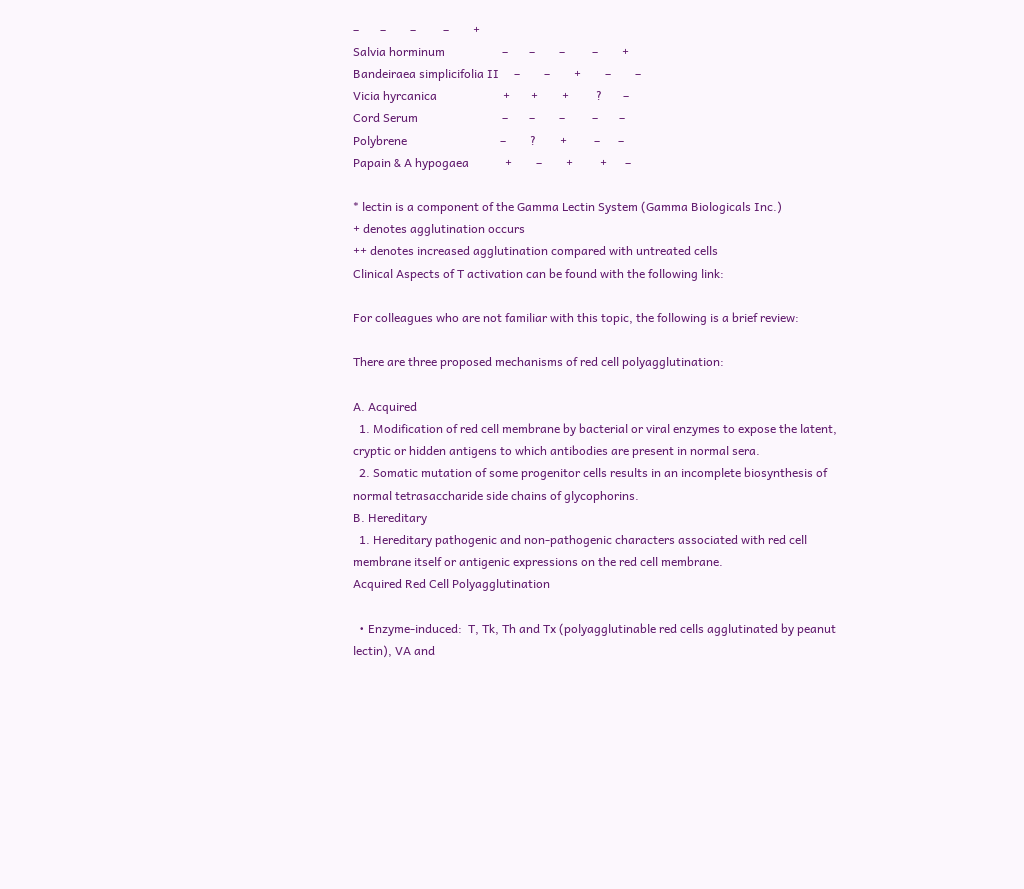–       –        –         –        +
Salvia horminum                   –       –        –         –        +
Bandeiraea simplicifolia II     –        –        +        –        –
Vicia hyrcanica                      +       +        +         ?       –
Cord Serum                            –       –        –         –       –
Polybrene                               –        ?        +         –      –
Papain & A hypogaea            +        –        +         +      –

* lectin is a component of the Gamma Lectin System (Gamma Biologicals Inc.)
+ denotes agglutination occurs
++ denotes increased agglutination compared with untreated cells
Clinical Aspects of T activation can be found with the following link:

For colleagues who are not familiar with this topic, the following is a brief review:

There are three proposed mechanisms of red cell polyagglutination:

A. Acquired
  1. Modification of red cell membrane by bacterial or viral enzymes to expose the latent, cryptic or hidden antigens to which antibodies are present in normal sera.
  2. Somatic mutation of some progenitor cells results in an incomplete biosynthesis of normal tetrasaccharide side chains of glycophorins.
B. Hereditary
  1. Hereditary pathogenic and non-pathogenic characters associated with red cell membrane itself or antigenic expressions on the red cell membrane.
Acquired Red Cell Polyagglutination

  • Enzyme-induced:  T, Tk, Th and Tx (polyagglutinable red cells agglutinated by peanut lectin), VA and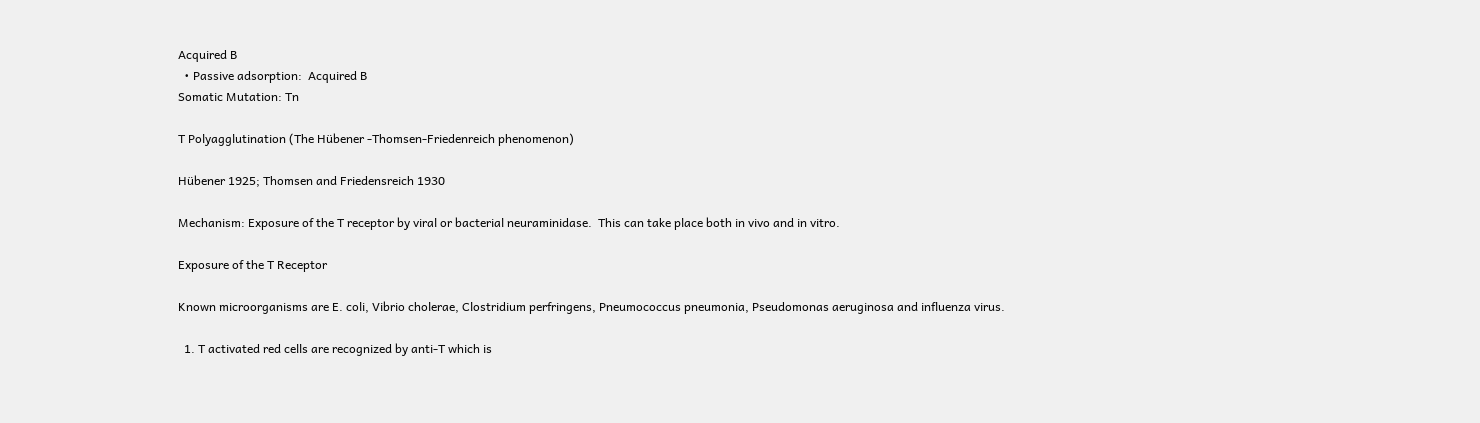Acquired B
  • Passive adsorption:  Acquired B
Somatic Mutation: Tn

T Polyagglutination (The Hübener -Thomsen-Friedenreich phenomenon)

Hübener 1925; Thomsen and Friedensreich 1930

Mechanism: Exposure of the T receptor by viral or bacterial neuraminidase.  This can take place both in vivo and in vitro.

Exposure of the T Receptor

Known microorganisms are E. coli, Vibrio cholerae, Clostridium perfringens, Pneumococcus pneumonia, Pseudomonas aeruginosa and influenza virus.

  1. T activated red cells are recognized by anti-T which is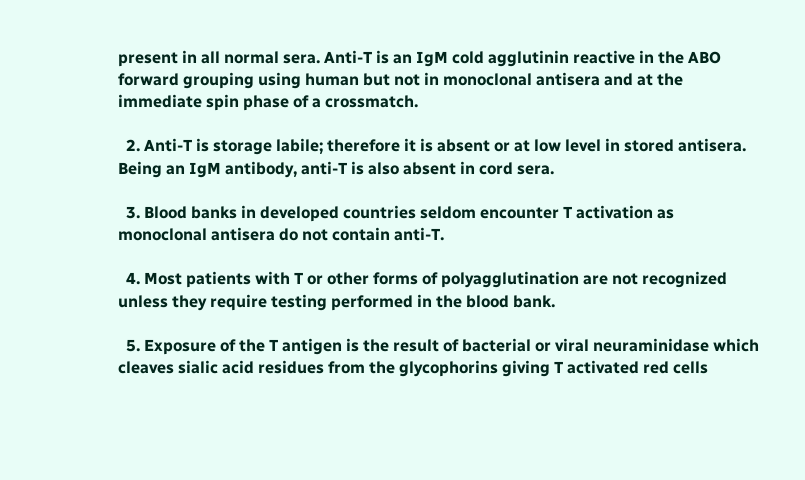present in all normal sera. Anti-T is an IgM cold agglutinin reactive in the ABO forward grouping using human but not in monoclonal antisera and at the immediate spin phase of a crossmatch.

  2. Anti-T is storage labile; therefore it is absent or at low level in stored antisera.  Being an IgM antibody, anti-T is also absent in cord sera.

  3. Blood banks in developed countries seldom encounter T activation as monoclonal antisera do not contain anti-T.

  4. Most patients with T or other forms of polyagglutination are not recognized unless they require testing performed in the blood bank.

  5. Exposure of the T antigen is the result of bacterial or viral neuraminidase which cleaves sialic acid residues from the glycophorins giving T activated red cells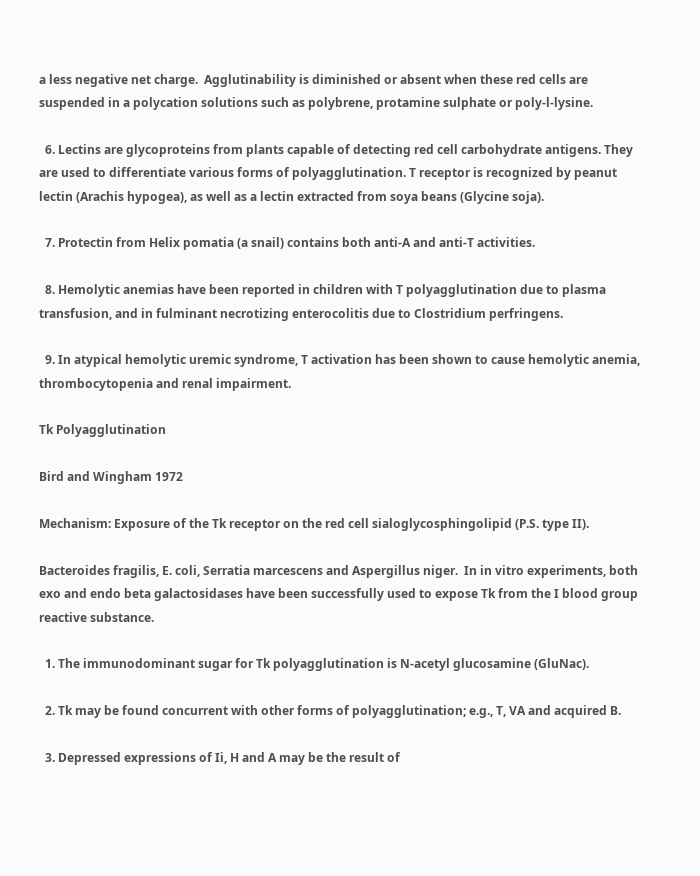a less negative net charge.  Agglutinability is diminished or absent when these red cells are suspended in a polycation solutions such as polybrene, protamine sulphate or poly-l-lysine.

  6. Lectins are glycoproteins from plants capable of detecting red cell carbohydrate antigens. They are used to differentiate various forms of polyagglutination. T receptor is recognized by peanut lectin (Arachis hypogea), as well as a lectin extracted from soya beans (Glycine soja).

  7. Protectin from Helix pomatia (a snail) contains both anti-A and anti-T activities.

  8. Hemolytic anemias have been reported in children with T polyagglutination due to plasma transfusion, and in fulminant necrotizing enterocolitis due to Clostridium perfringens.

  9. In atypical hemolytic uremic syndrome, T activation has been shown to cause hemolytic anemia, thrombocytopenia and renal impairment.

Tk Polyagglutination

Bird and Wingham 1972

Mechanism: Exposure of the Tk receptor on the red cell sialoglycosphingolipid (P.S. type II).

Bacteroides fragilis, E. coli, Serratia marcescens and Aspergillus niger.  In in vitro experiments, both exo and endo beta galactosidases have been successfully used to expose Tk from the I blood group reactive substance.

  1. The immunodominant sugar for Tk polyagglutination is N-acetyl glucosamine (GluNac).

  2. Tk may be found concurrent with other forms of polyagglutination; e.g., T, VA and acquired B.

  3. Depressed expressions of Ii, H and A may be the result of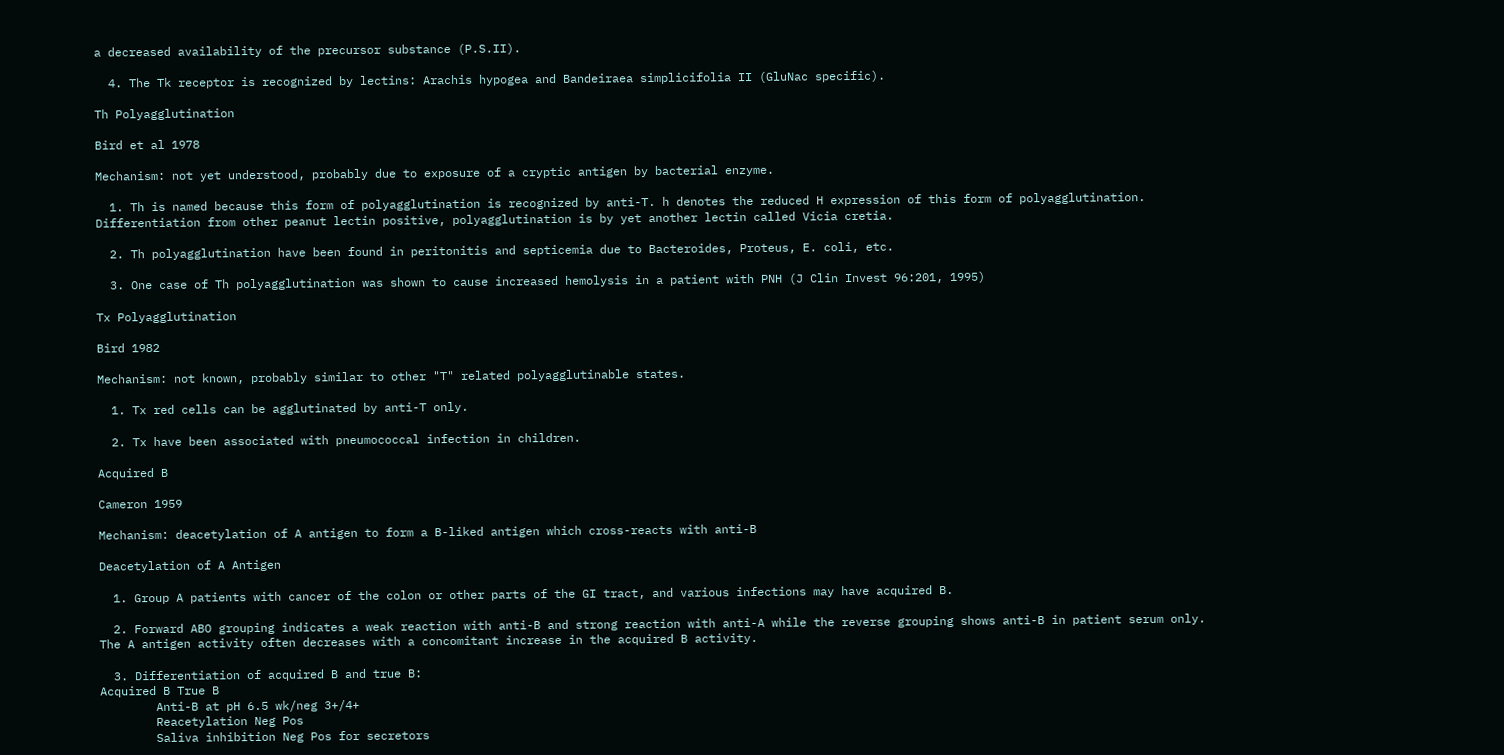a decreased availability of the precursor substance (P.S.II).

  4. The Tk receptor is recognized by lectins: Arachis hypogea and Bandeiraea simplicifolia II (GluNac specific).

Th Polyagglutination

Bird et al 1978

Mechanism: not yet understood, probably due to exposure of a cryptic antigen by bacterial enzyme.

  1. Th is named because this form of polyagglutination is recognized by anti-T. h denotes the reduced H expression of this form of polyagglutination.  Differentiation from other peanut lectin positive, polyagglutination is by yet another lectin called Vicia cretia.

  2. Th polyagglutination have been found in peritonitis and septicemia due to Bacteroides, Proteus, E. coli, etc.

  3. One case of Th polyagglutination was shown to cause increased hemolysis in a patient with PNH (J Clin Invest 96:201, 1995)

Tx Polyagglutination

Bird 1982

Mechanism: not known, probably similar to other "T" related polyagglutinable states.

  1. Tx red cells can be agglutinated by anti-T only.

  2. Tx have been associated with pneumococcal infection in children.

Acquired B

Cameron 1959

Mechanism: deacetylation of A antigen to form a B-liked antigen which cross-reacts with anti-B

Deacetylation of A Antigen

  1. Group A patients with cancer of the colon or other parts of the GI tract, and various infections may have acquired B.

  2. Forward ABO grouping indicates a weak reaction with anti-B and strong reaction with anti-A while the reverse grouping shows anti-B in patient serum only.  The A antigen activity often decreases with a concomitant increase in the acquired B activity.

  3. Differentiation of acquired B and true B:
Acquired B True B
        Anti-B at pH 6.5 wk/neg 3+/4+
        Reacetylation Neg Pos
        Saliva inhibition Neg Pos for secretors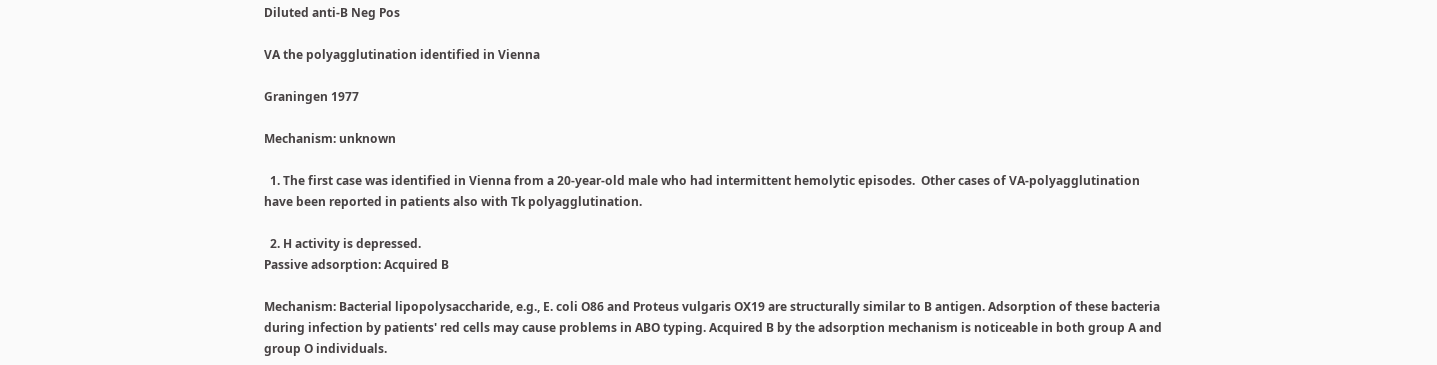Diluted anti-B Neg Pos

VA the polyagglutination identified in Vienna

Graningen 1977

Mechanism: unknown

  1. The first case was identified in Vienna from a 20-year-old male who had intermittent hemolytic episodes.  Other cases of VA-polyagglutination have been reported in patients also with Tk polyagglutination.

  2. H activity is depressed.
Passive adsorption: Acquired B

Mechanism: Bacterial lipopolysaccharide, e.g., E. coli O86 and Proteus vulgaris OX19 are structurally similar to B antigen. Adsorption of these bacteria during infection by patients' red cells may cause problems in ABO typing. Acquired B by the adsorption mechanism is noticeable in both group A and group O individuals.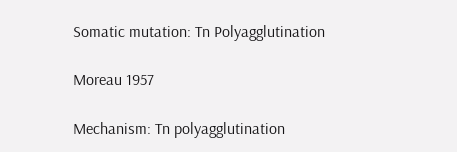Somatic mutation: Tn Polyagglutination

Moreau 1957

Mechanism: Tn polyagglutination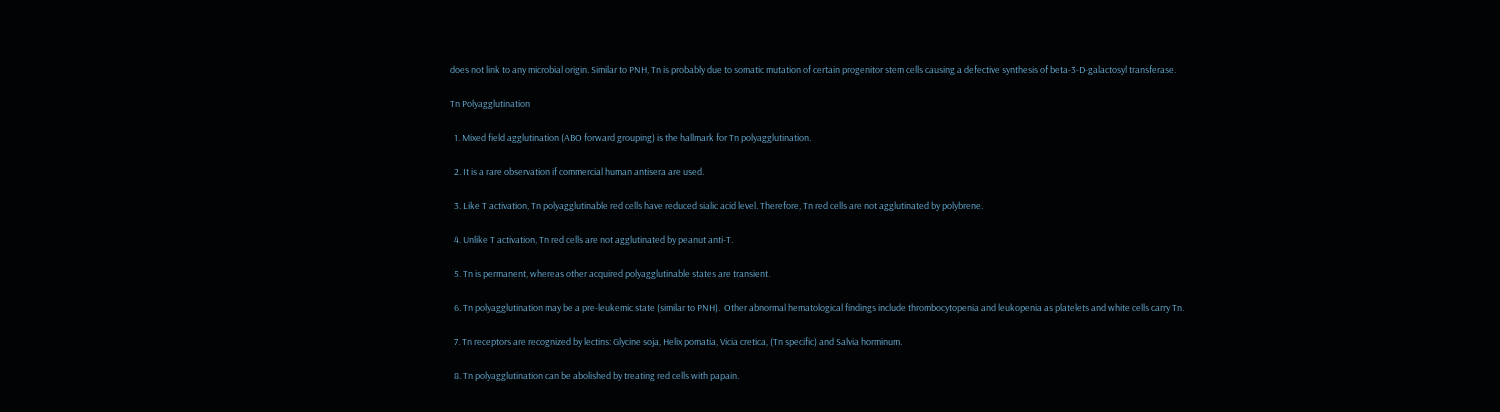does not link to any microbial origin. Similar to PNH, Tn is probably due to somatic mutation of certain progenitor stem cells causing a defective synthesis of beta-3-D-galactosyl transferase.

Tn Polyagglutination

  1. Mixed field agglutination (ABO forward grouping) is the hallmark for Tn polyagglutination.

  2. It is a rare observation if commercial human antisera are used.

  3. Like T activation, Tn polyagglutinable red cells have reduced sialic acid level. Therefore, Tn red cells are not agglutinated by polybrene.

  4. Unlike T activation, Tn red cells are not agglutinated by peanut anti-T.

  5. Tn is permanent, whereas other acquired polyagglutinable states are transient.

  6. Tn polyagglutination may be a pre-leukemic state (similar to PNH).  Other abnormal hematological findings include thrombocytopenia and leukopenia as platelets and white cells carry Tn.

  7. Tn receptors are recognized by lectins: Glycine soja, Helix pomatia, Vicia cretica, (Tn specific) and Salvia horminum.

  8. Tn polyagglutination can be abolished by treating red cells with papain.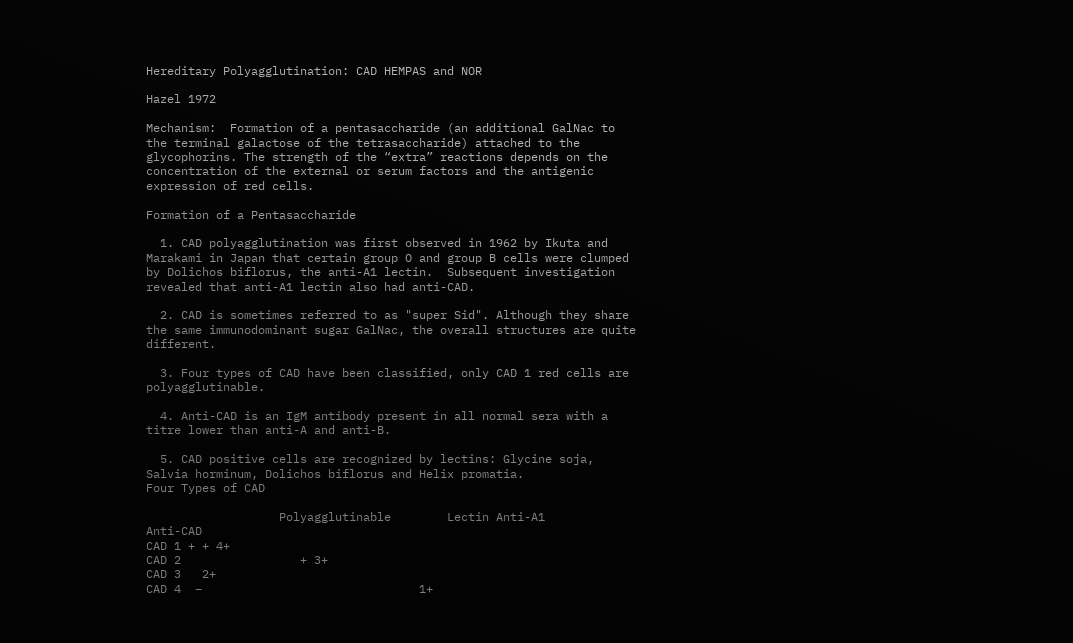Hereditary Polyagglutination: CAD HEMPAS and NOR

Hazel 1972

Mechanism:  Formation of a pentasaccharide (an additional GalNac to the terminal galactose of the tetrasaccharide) attached to the glycophorins. The strength of the “extra” reactions depends on the concentration of the external or serum factors and the antigenic expression of red cells.

Formation of a Pentasaccharide

  1. CAD polyagglutination was first observed in 1962 by Ikuta and Marakami in Japan that certain group O and group B cells were clumped by Dolichos biflorus, the anti-A1 lectin.  Subsequent investigation revealed that anti-A1 lectin also had anti-CAD.

  2. CAD is sometimes referred to as "super Sid". Although they share the same immunodominant sugar GalNac, the overall structures are quite different.

  3. Four types of CAD have been classified, only CAD 1 red cells are polyagglutinable.

  4. Anti-CAD is an IgM antibody present in all normal sera with a titre lower than anti-A and anti-B.

  5. CAD positive cells are recognized by lectins: Glycine soja, Salvia horminum, Dolichos biflorus and Helix promatia.
Four Types of CAD

                   Polyagglutinable        Lectin Anti-A1           Anti-CAD
CAD 1 + + 4+
CAD 2                 + 3+
CAD 3   2+
CAD 4  –                               1+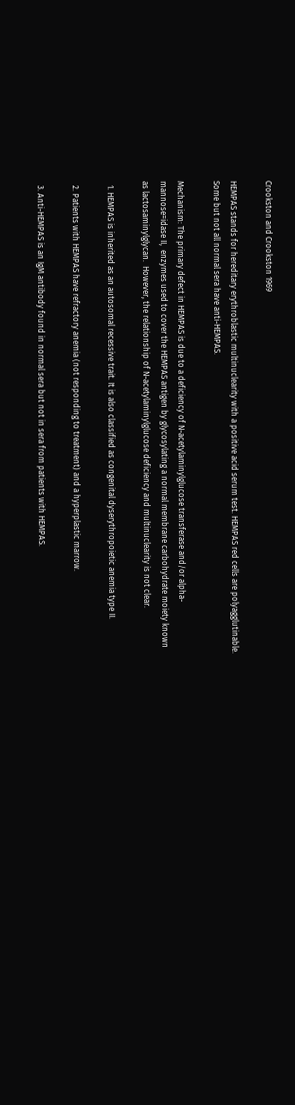Crookston and Crookston 1969

HEMPAS stands for hereditary erythroblastic multinuclearity with a positive acid serum test. HEMPAS red cells are polyagglutinable.  Some but not all normal sera have anti-HEMPAS.

Mechanism: The primary defect in HEMPAS is due to a deficiency of N-acetylaminylglucose transferase and/or alpha-mannose=idase II,  enzymes used to cover the HEMPAS antigen by glycosylating a normal membrane carbohydrate moiety known as lactosaminylglycan.  However, the relationship of N-acetylaminylglucose deficiency and multinuclearity is not clear.

  1. HEMPAS is inherited as an autosomal recessive trait. It is also classified as congenital dyserythropoietic anemia type II.

  2. Patients with HEMPAS have refractory anemia (not responding to treatment) and a hyperplastic marrow.

  3. Anti-HEMPAS is an IgM antibody found in normal sera but not in sera from patients with HEMPAS.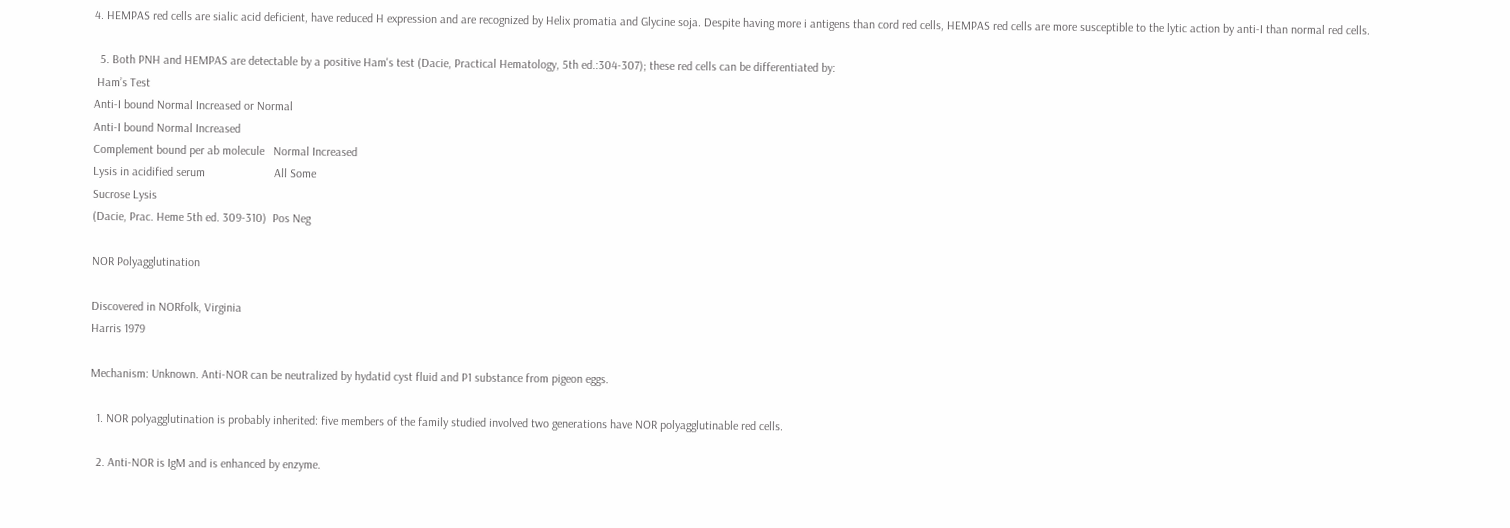4. HEMPAS red cells are sialic acid deficient, have reduced H expression and are recognized by Helix promatia and Glycine soja. Despite having more i antigens than cord red cells, HEMPAS red cells are more susceptible to the lytic action by anti-I than normal red cells.

  5. Both PNH and HEMPAS are detectable by a positive Ham's test (Dacie, Practical Hematology, 5th ed.:304-307); these red cells can be differentiated by:
 Ham’s Test
Anti-I bound Normal Increased or Normal
Anti-I bound Normal Increased
Complement bound per ab molecule   Normal Increased
Lysis in acidified serum                       All Some
Sucrose Lysis
(Dacie, Prac. Heme 5th ed. 309-310)  Pos Neg

NOR Polyagglutination

Discovered in NORfolk, Virginia
Harris 1979

Mechanism: Unknown. Anti-NOR can be neutralized by hydatid cyst fluid and P1 substance from pigeon eggs.

  1. NOR polyagglutination is probably inherited: five members of the family studied involved two generations have NOR polyagglutinable red cells.

  2. Anti-NOR is IgM and is enhanced by enzyme.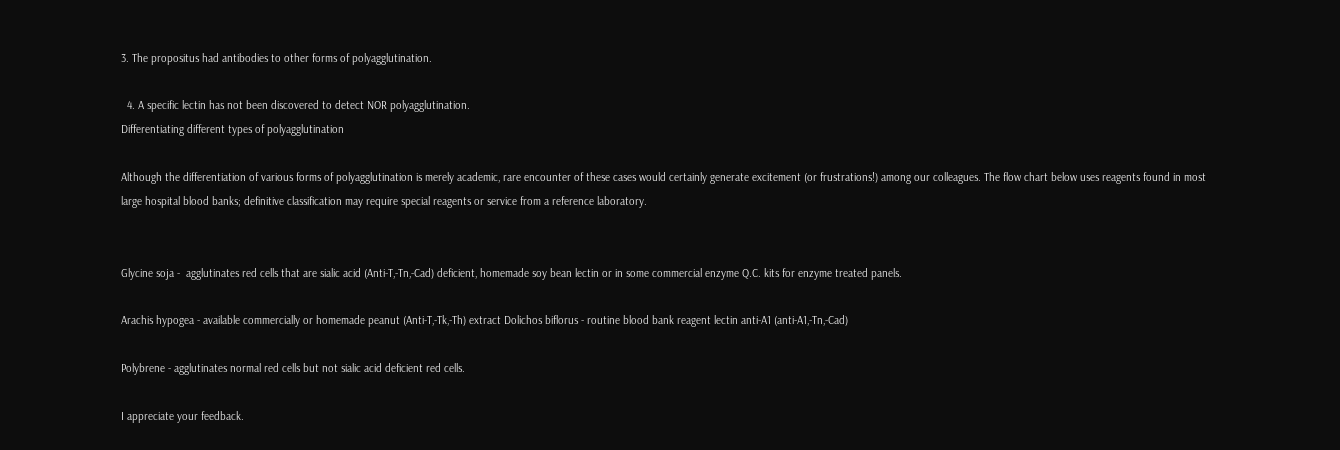3. The propositus had antibodies to other forms of polyagglutination.

  4. A specific lectin has not been discovered to detect NOR polyagglutination.
Differentiating different types of polyagglutination

Although the differentiation of various forms of polyagglutination is merely academic, rare encounter of these cases would certainly generate excitement (or frustrations!) among our colleagues. The flow chart below uses reagents found in most large hospital blood banks; definitive classification may require special reagents or service from a reference laboratory.


Glycine soja -  agglutinates red cells that are sialic acid (Anti-T,-Tn,-Cad) deficient, homemade soy bean lectin or in some commercial enzyme Q.C. kits for enzyme treated panels.

Arachis hypogea - available commercially or homemade peanut (Anti-T,-Tk,-Th) extract Dolichos biflorus - routine blood bank reagent lectin anti-A1 (anti-A1,-Tn,-Cad)

Polybrene - agglutinates normal red cells but not sialic acid deficient red cells.

I appreciate your feedback.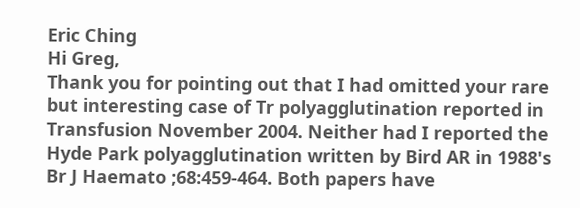Eric Ching
Hi Greg,
Thank you for pointing out that I had omitted your rare but interesting case of Tr polyagglutination reported in Transfusion November 2004. Neither had I reported the Hyde Park polyagglutination written by Bird AR in 1988's Br J Haemato ;68:459-464. Both papers have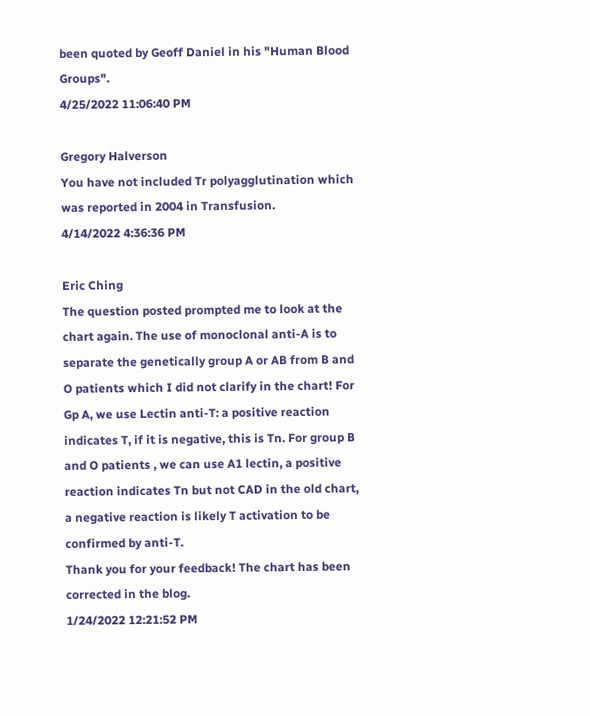been quoted by Geoff Daniel in his "Human Blood Groups".
4/25/2022 11:06:40 PM

Gregory Halverson
You have not included Tr polyagglutination which was reported in 2004 in Transfusion.
4/14/2022 4:36:36 PM

Eric Ching
The question posted prompted me to look at the chart again. The use of monoclonal anti-A is to separate the genetically group A or AB from B and O patients which I did not clarify in the chart! For Gp A, we use Lectin anti-T: a positive reaction indicates T, if it is negative, this is Tn. For group B and O patients , we can use A1 lectin, a positive reaction indicates Tn but not CAD in the old chart, a negative reaction is likely T activation to be confirmed by anti-T.
Thank you for your feedback! The chart has been corrected in the blog.
1/24/2022 12:21:52 PM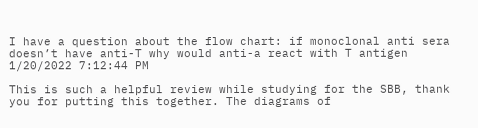I have a question about the flow chart: if monoclonal anti sera doesn’t have anti-T why would anti-a react with T antigen
1/20/2022 7:12:44 PM

This is such a helpful review while studying for the SBB, thank you for putting this together. The diagrams of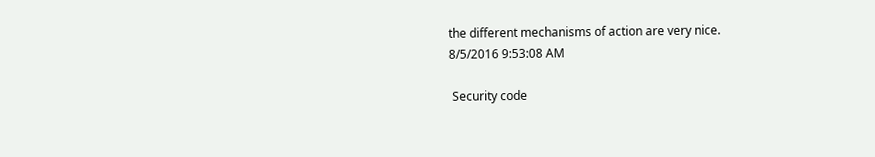the different mechanisms of action are very nice.
8/5/2016 9:53:08 AM

 Security code